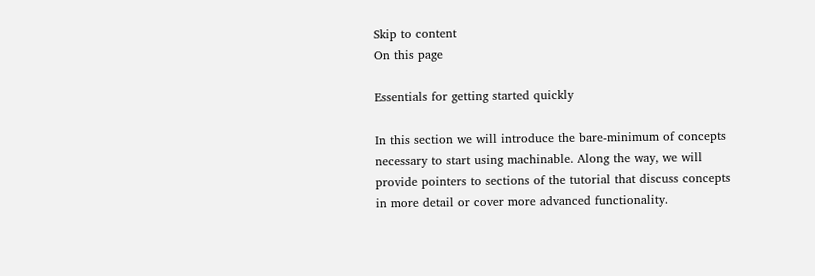Skip to content
On this page

Essentials for getting started quickly

In this section we will introduce the bare-minimum of concepts necessary to start using machinable. Along the way, we will provide pointers to sections of the tutorial that discuss concepts in more detail or cover more advanced functionality.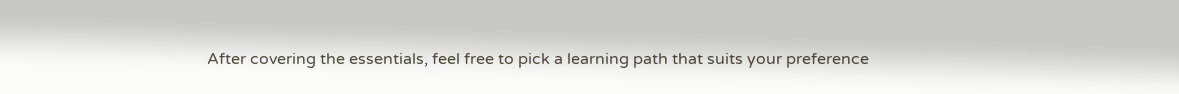After covering the essentials, feel free to pick a learning path that suits your preference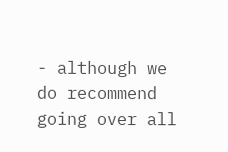- although we do recommend going over all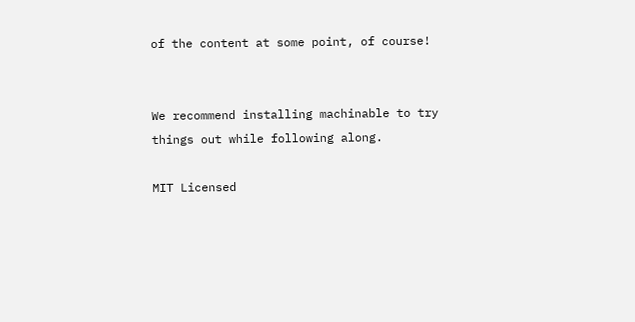of the content at some point, of course!


We recommend installing machinable to try things out while following along.

MIT Licensed